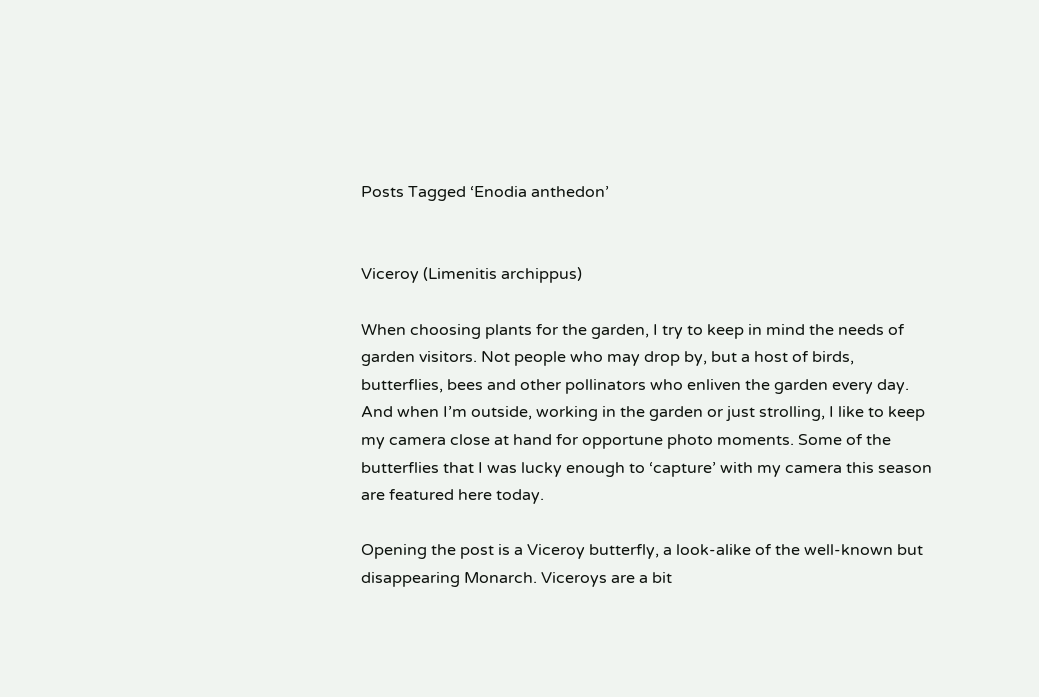Posts Tagged ‘Enodia anthedon’


Viceroy (Limenitis archippus)

When choosing plants for the garden, I try to keep in mind the needs of garden visitors. Not people who may drop by, but a host of birds, butterflies, bees and other pollinators who enliven the garden every day. And when I’m outside, working in the garden or just strolling, I like to keep my camera close at hand for opportune photo moments. Some of the butterflies that I was lucky enough to ‘capture’ with my camera this season are featured here today.

Opening the post is a Viceroy butterfly, a look-alike of the well-known but disappearing Monarch. Viceroys are a bit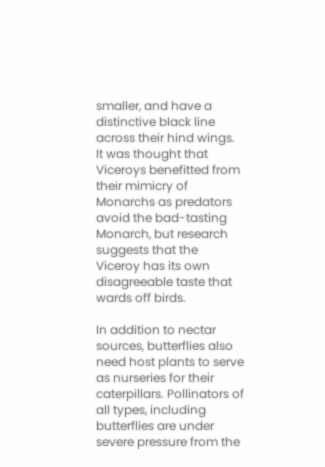smaller, and have a distinctive black line across their hind wings. It was thought that Viceroys benefitted from their mimicry of Monarchs as predators avoid the bad-tasting Monarch, but research suggests that the Viceroy has its own disagreeable taste that wards off birds.

In addition to nectar sources, butterflies also need host plants to serve as nurseries for their caterpillars. Pollinators of all types, including butterflies are under severe pressure from the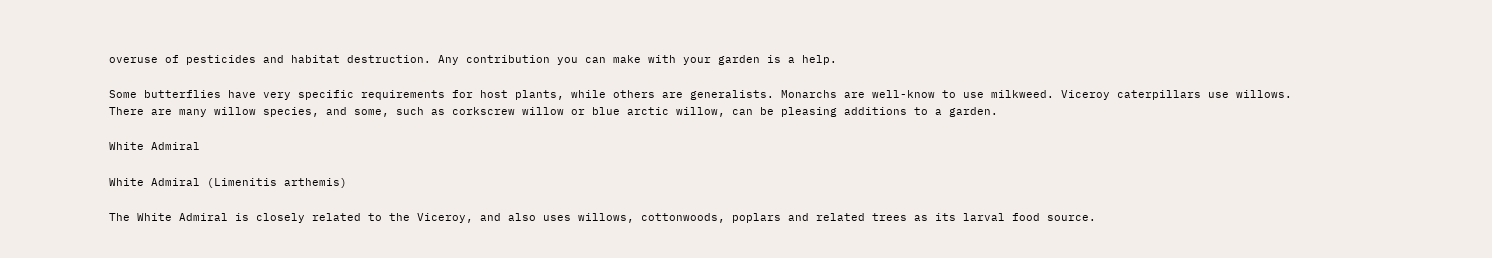overuse of pesticides and habitat destruction. Any contribution you can make with your garden is a help.

Some butterflies have very specific requirements for host plants, while others are generalists. Monarchs are well-know to use milkweed. Viceroy caterpillars use willows. There are many willow species, and some, such as corkscrew willow or blue arctic willow, can be pleasing additions to a garden.

White Admiral

White Admiral (Limenitis arthemis)

The White Admiral is closely related to the Viceroy, and also uses willows, cottonwoods, poplars and related trees as its larval food source.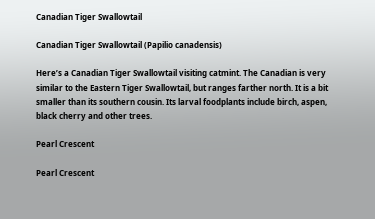Canadian Tiger Swallowtail

Canadian Tiger Swallowtail (Papilio canadensis)

Here’s a Canadian Tiger Swallowtail visiting catmint. The Canadian is very similar to the Eastern Tiger Swallowtail, but ranges farther north. It is a bit smaller than its southern cousin. Its larval foodplants include birch, aspen, black cherry and other trees.

Pearl Crescent

Pearl Crescent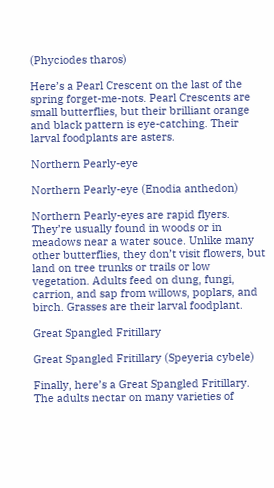(Phyciodes tharos)

Here’s a Pearl Crescent on the last of the spring forget-me-nots. Pearl Crescents are small butterflies, but their brilliant orange and black pattern is eye-catching. Their larval foodplants are asters.

Northern Pearly-eye

Northern Pearly-eye (Enodia anthedon)

Northern Pearly-eyes are rapid flyers. They’re usually found in woods or in meadows near a water souce. Unlike many other butterflies, they don’t visit flowers, but land on tree trunks or trails or low vegetation. Adults feed on dung, fungi, carrion, and sap from willows, poplars, and birch. Grasses are their larval foodplant.

Great Spangled Fritillary

Great Spangled Fritillary (Speyeria cybele)

Finally, here’s a Great Spangled Fritillary. The adults nectar on many varieties of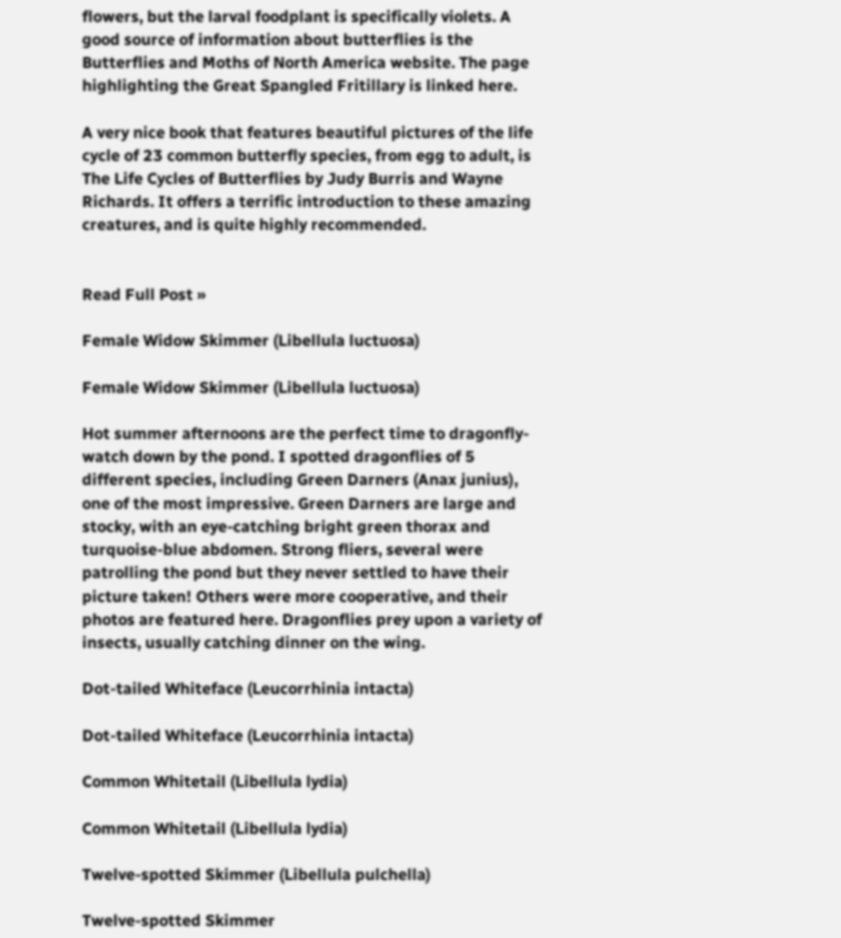flowers, but the larval foodplant is specifically violets. A good source of information about butterflies is the Butterflies and Moths of North America website. The page highlighting the Great Spangled Fritillary is linked here.

A very nice book that features beautiful pictures of the life cycle of 23 common butterfly species, from egg to adult, is The Life Cycles of Butterflies by Judy Burris and Wayne Richards. It offers a terrific introduction to these amazing creatures, and is quite highly recommended.


Read Full Post »

Female Widow Skimmer (Libellula luctuosa)

Female Widow Skimmer (Libellula luctuosa)

Hot summer afternoons are the perfect time to dragonfly-watch down by the pond. I spotted dragonflies of 5 different species, including Green Darners (Anax junius), one of the most impressive. Green Darners are large and stocky, with an eye-catching bright green thorax and turquoise-blue abdomen. Strong fliers, several were patrolling the pond but they never settled to have their picture taken! Others were more cooperative, and their photos are featured here. Dragonflies prey upon a variety of insects, usually catching dinner on the wing.

Dot-tailed Whiteface (Leucorrhinia intacta)

Dot-tailed Whiteface (Leucorrhinia intacta)

Common Whitetail (Libellula lydia)

Common Whitetail (Libellula lydia)

Twelve-spotted Skimmer (Libellula pulchella)

Twelve-spotted Skimmer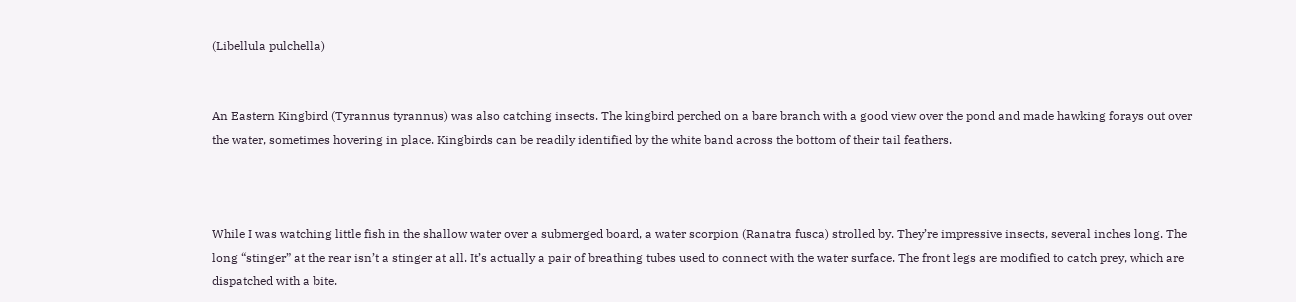(Libellula pulchella)


An Eastern Kingbird (Tyrannus tyrannus) was also catching insects. The kingbird perched on a bare branch with a good view over the pond and made hawking forays out over the water, sometimes hovering in place. Kingbirds can be readily identified by the white band across the bottom of their tail feathers.



While I was watching little fish in the shallow water over a submerged board, a water scorpion (Ranatra fusca) strolled by. They’re impressive insects, several inches long. The long “stinger” at the rear isn’t a stinger at all. It’s actually a pair of breathing tubes used to connect with the water surface. The front legs are modified to catch prey, which are dispatched with a bite.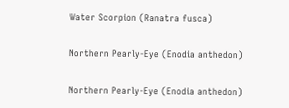Water Scorpion (Ranatra fusca)

Northern Pearly-Eye (Enodia anthedon)

Northern Pearly-Eye (Enodia anthedon)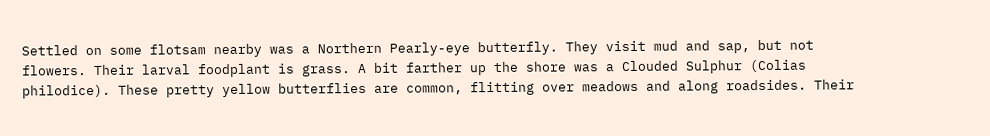Settled on some flotsam nearby was a Northern Pearly-eye butterfly. They visit mud and sap, but not flowers. Their larval foodplant is grass. A bit farther up the shore was a Clouded Sulphur (Colias philodice). These pretty yellow butterflies are common, flitting over meadows and along roadsides. Their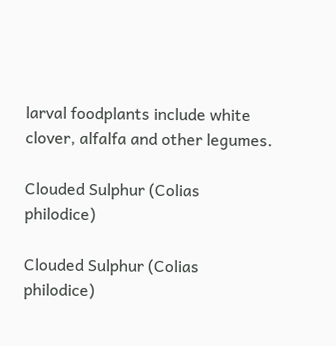larval foodplants include white clover, alfalfa and other legumes.

Clouded Sulphur (Colias philodice)

Clouded Sulphur (Colias philodice)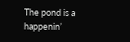The pond is a happenin’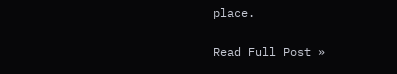place.


Read Full Post »